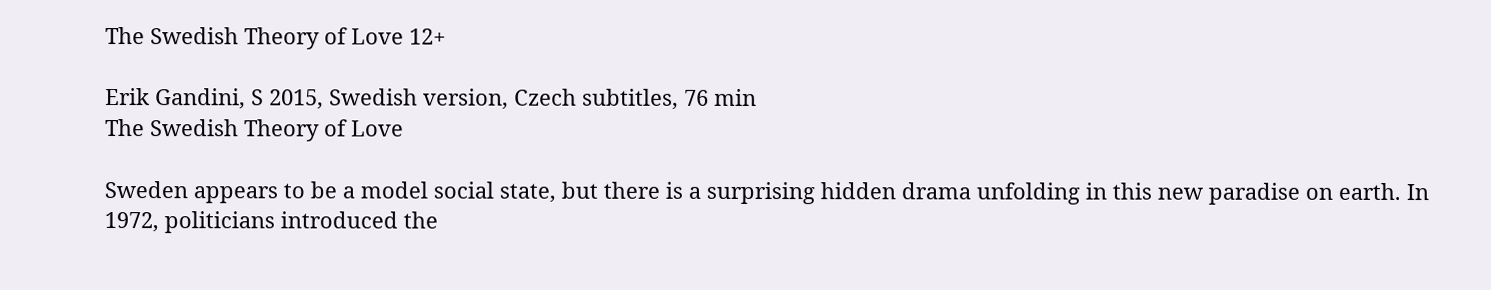The Swedish Theory of Love 12+

Erik Gandini, S 2015, Swedish version, Czech subtitles, 76 min
The Swedish Theory of Love

Sweden appears to be a model social state, but there is a surprising hidden drama unfolding in this new paradise on earth. In 1972, politicians introduced the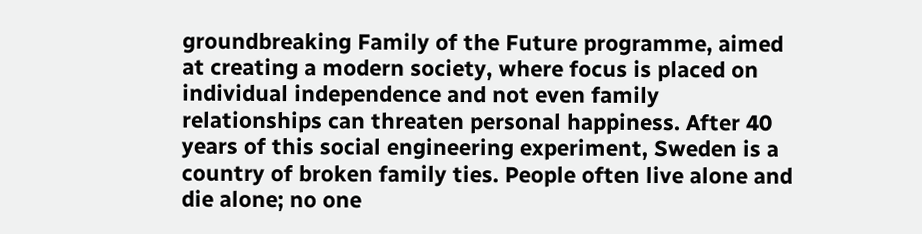groundbreaking Family of the Future programme, aimed at creating a modern society, where focus is placed on individual independence and not even family relationships can threaten personal happiness. After 40 years of this social engineering experiment, Sweden is a country of broken family ties. People often live alone and die alone; no one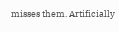misses them. Artificially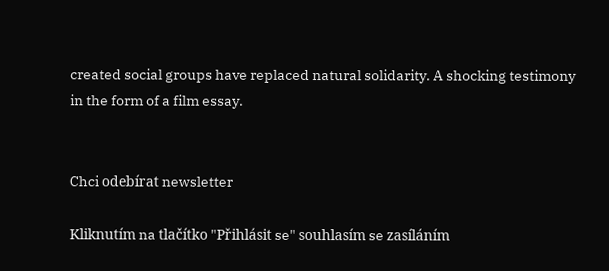created social groups have replaced natural solidarity. A shocking testimony in the form of a film essay.


Chci odebírat newsletter

Kliknutím na tlačítko "Přihlásit se" souhlasím se zasíláním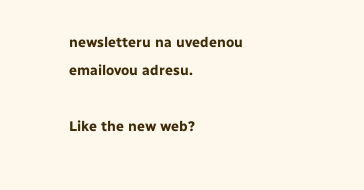newsletteru na uvedenou emailovou adresu.

Like the new web?